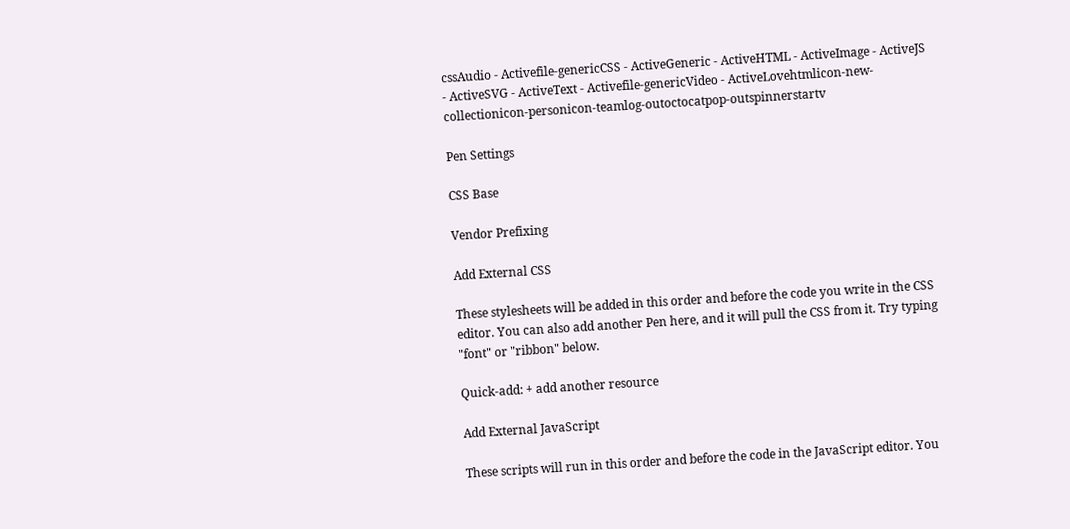cssAudio - Activefile-genericCSS - ActiveGeneric - ActiveHTML - ActiveImage - ActiveJS - ActiveSVG - ActiveText - Activefile-genericVideo - ActiveLovehtmlicon-new-collectionicon-personicon-teamlog-outoctocatpop-outspinnerstartv

Pen Settings

CSS Base

Vendor Prefixing

Add External CSS

These stylesheets will be added in this order and before the code you write in the CSS editor. You can also add another Pen here, and it will pull the CSS from it. Try typing "font" or "ribbon" below.

Quick-add: + add another resource

Add External JavaScript

These scripts will run in this order and before the code in the JavaScript editor. You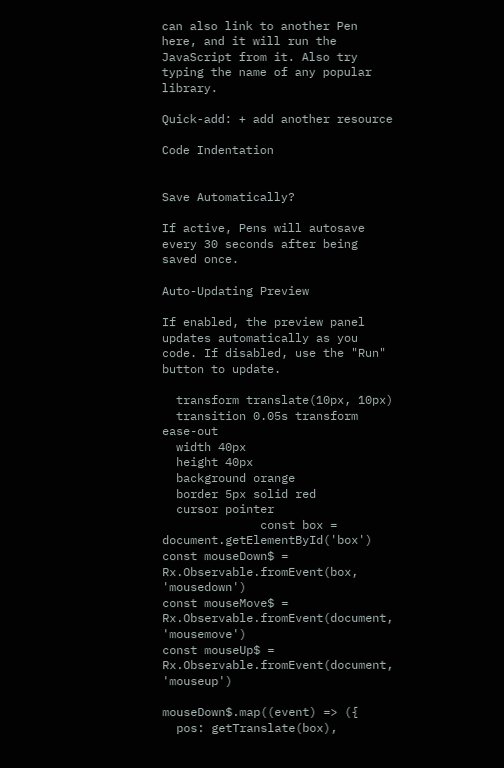can also link to another Pen here, and it will run the JavaScript from it. Also try typing the name of any popular library.

Quick-add: + add another resource

Code Indentation


Save Automatically?

If active, Pens will autosave every 30 seconds after being saved once.

Auto-Updating Preview

If enabled, the preview panel updates automatically as you code. If disabled, use the "Run" button to update.

  transform translate(10px, 10px)
  transition 0.05s transform ease-out
  width 40px
  height 40px
  background orange
  border 5px solid red
  cursor pointer
              const box = document.getElementById('box')
const mouseDown$ = Rx.Observable.fromEvent(box, 'mousedown')
const mouseMove$ = Rx.Observable.fromEvent(document, 'mousemove')
const mouseUp$ = Rx.Observable.fromEvent(document, 'mouseup')

mouseDown$.map((event) => ({
  pos: getTranslate(box),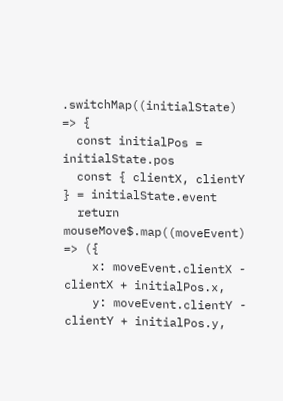.switchMap((initialState) => {
  const initialPos = initialState.pos
  const { clientX, clientY } = initialState.event
  return mouseMove$.map((moveEvent) => ({
    x: moveEvent.clientX - clientX + initialPos.x,
    y: moveEvent.clientY - clientY + initialPos.y,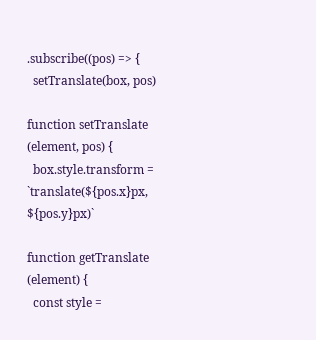.subscribe((pos) => {
  setTranslate(box, pos)

function setTranslate (element, pos) {
  box.style.transform = `translate(${pos.x}px, ${pos.y}px)`

function getTranslate (element) {
  const style =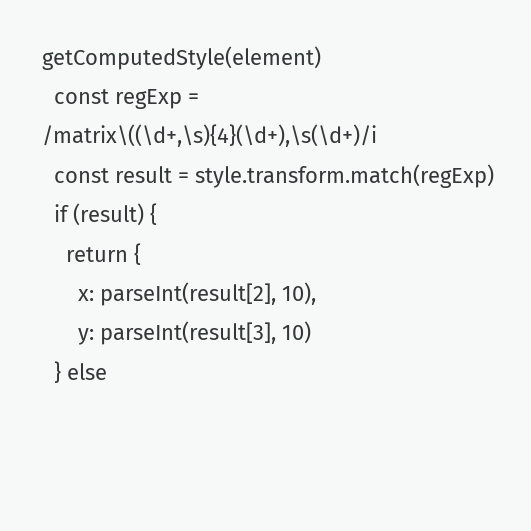getComputedStyle(element)
  const regExp = /matrix\((\d+,\s){4}(\d+),\s(\d+)/i
  const result = style.transform.match(regExp)
  if (result) {
    return {
      x: parseInt(result[2], 10),
      y: parseInt(result[3], 10)
  } else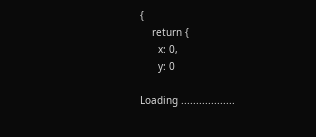{
    return {
      x: 0,
      y: 0

Loading ..................